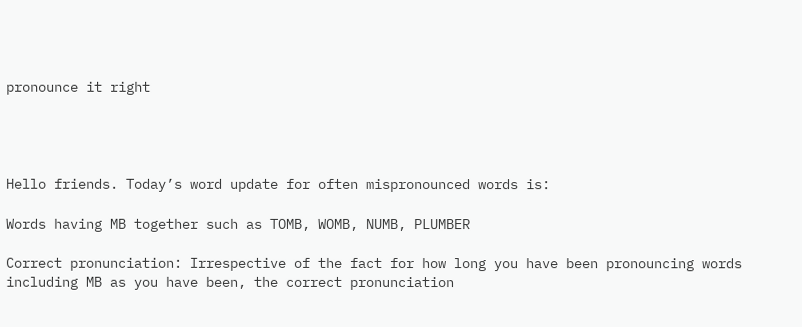pronounce it right




Hello friends. Today’s word update for often mispronounced words is:

Words having MB together such as TOMB, WOMB, NUMB, PLUMBER

Correct pronunciation: Irrespective of the fact for how long you have been pronouncing words including MB as you have been, the correct pronunciation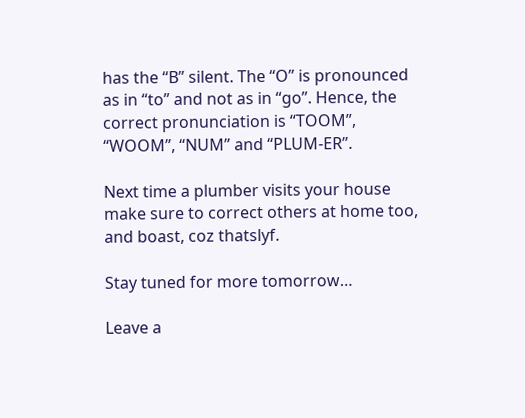has the “B” silent. The “O” is pronounced as in “to” and not as in “go”. Hence, the correct pronunciation is “TOOM”, “WOOM”, “NUM” and “PLUM-ER”.

Next time a plumber visits your house make sure to correct others at home too, and boast, coz thatslyf.

Stay tuned for more tomorrow…

Leave a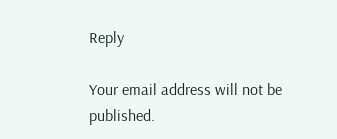Reply

Your email address will not be published.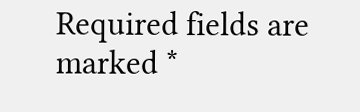Required fields are marked *